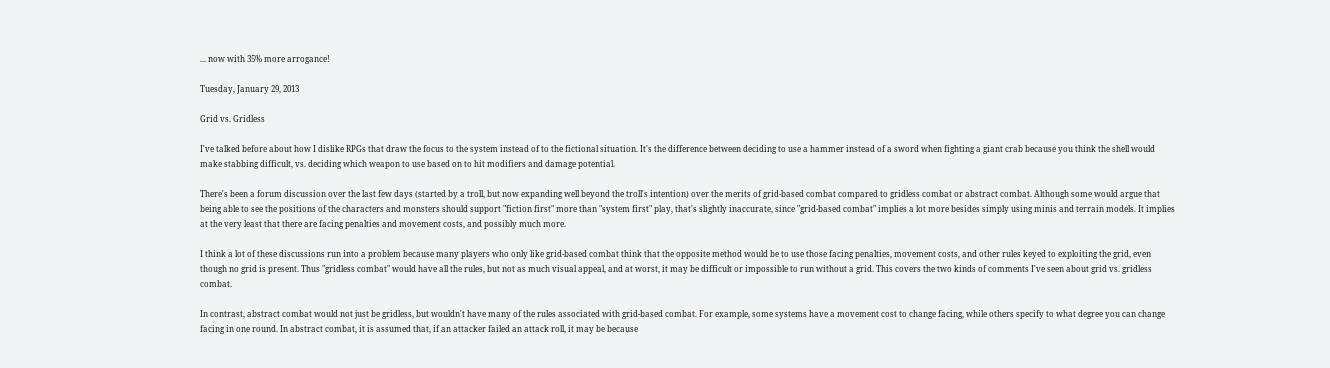... now with 35% more arrogance!

Tuesday, January 29, 2013

Grid vs. Gridless

I've talked before about how I dislike RPGs that draw the focus to the system instead of to the fictional situation. It's the difference between deciding to use a hammer instead of a sword when fighting a giant crab because you think the shell would make stabbing difficult, vs. deciding which weapon to use based on to hit modifiers and damage potential.

There's been a forum discussion over the last few days (started by a troll, but now expanding well beyond the troll's intention) over the merits of grid-based combat compared to gridless combat or abstract combat. Although some would argue that being able to see the positions of the characters and monsters should support "fiction first" more than "system first" play, that's slightly inaccurate, since "grid-based combat" implies a lot more besides simply using minis and terrain models. It implies at the very least that there are facing penalties and movement costs, and possibly much more.

I think a lot of these discussions run into a problem because many players who only like grid-based combat think that the opposite method would be to use those facing penalties, movement costs, and other rules keyed to exploiting the grid, even though no grid is present. Thus "gridless combat" would have all the rules, but not as much visual appeal, and at worst, it may be difficult or impossible to run without a grid. This covers the two kinds of comments I've seen about grid vs. gridless combat.

In contrast, abstract combat would not just be gridless, but wouldn't have many of the rules associated with grid-based combat. For example, some systems have a movement cost to change facing, while others specify to what degree you can change facing in one round. In abstract combat, it is assumed that, if an attacker failed an attack roll, it may be because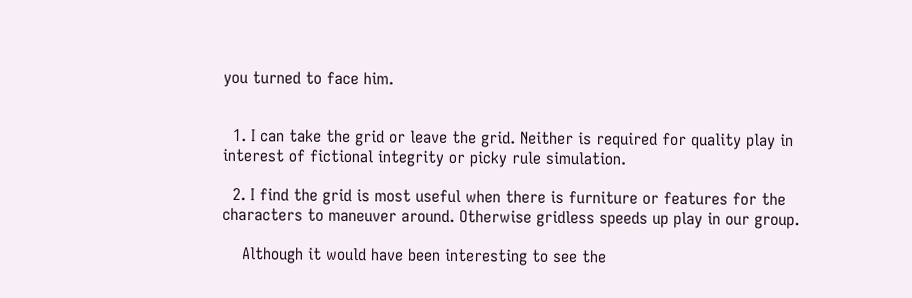you turned to face him.


  1. I can take the grid or leave the grid. Neither is required for quality play in interest of fictional integrity or picky rule simulation.

  2. I find the grid is most useful when there is furniture or features for the characters to maneuver around. Otherwise gridless speeds up play in our group.

    Although it would have been interesting to see the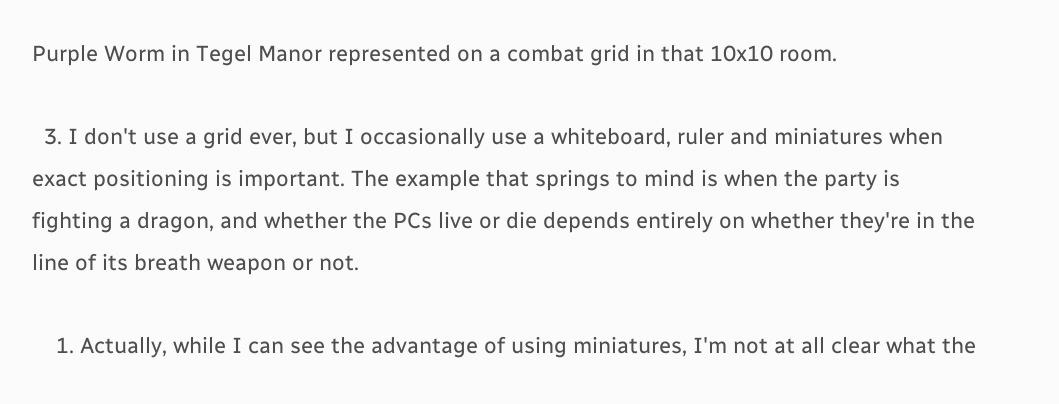Purple Worm in Tegel Manor represented on a combat grid in that 10x10 room.

  3. I don't use a grid ever, but I occasionally use a whiteboard, ruler and miniatures when exact positioning is important. The example that springs to mind is when the party is fighting a dragon, and whether the PCs live or die depends entirely on whether they're in the line of its breath weapon or not.

    1. Actually, while I can see the advantage of using miniatures, I'm not at all clear what the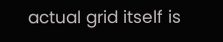actual grid itself is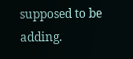supposed to be adding.